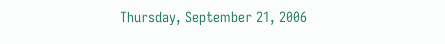Thursday, September 21, 2006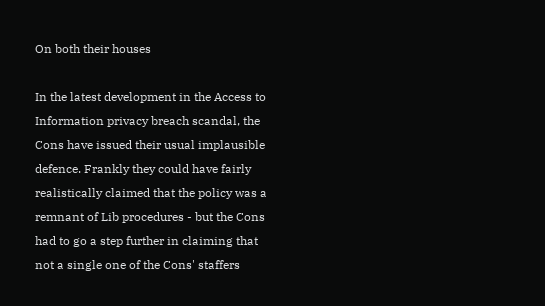On both their houses

In the latest development in the Access to Information privacy breach scandal, the Cons have issued their usual implausible defence. Frankly they could have fairly realistically claimed that the policy was a remnant of Lib procedures - but the Cons had to go a step further in claiming that not a single one of the Cons' staffers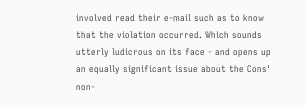involved read their e-mail such as to know that the violation occurred. Which sounds utterly ludicrous on its face - and opens up an equally significant issue about the Cons' non-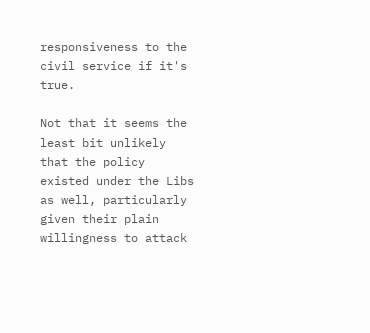responsiveness to the civil service if it's true.

Not that it seems the least bit unlikely that the policy existed under the Libs as well, particularly given their plain willingness to attack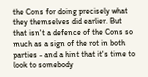the Cons for doing precisely what they themselves did earlier. But that isn't a defence of the Cons so much as a sign of the rot in both parties - and a hint that it's time to look to somebody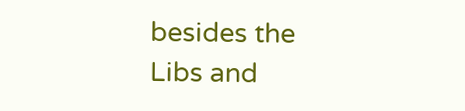besides the Libs and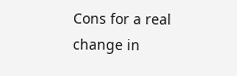Cons for a real change in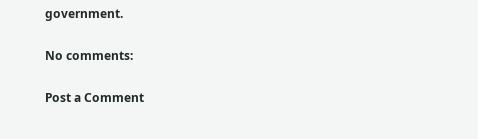government.

No comments:

Post a Comment